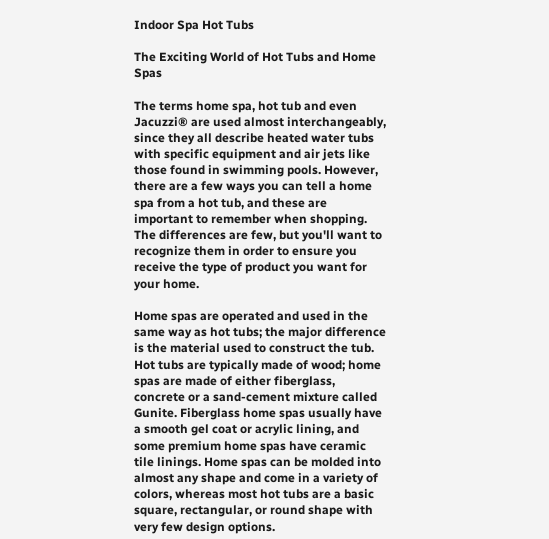Indoor Spa Hot Tubs

The Exciting World of Hot Tubs and Home Spas

The terms home spa, hot tub and even Jacuzzi® are used almost interchangeably, since they all describe heated water tubs with specific equipment and air jets like those found in swimming pools. However, there are a few ways you can tell a home spa from a hot tub, and these are important to remember when shopping. The differences are few, but you'll want to recognize them in order to ensure you receive the type of product you want for your home.

Home spas are operated and used in the same way as hot tubs; the major difference is the material used to construct the tub. Hot tubs are typically made of wood; home spas are made of either fiberglass, concrete or a sand-cement mixture called Gunite. Fiberglass home spas usually have a smooth gel coat or acrylic lining, and some premium home spas have ceramic tile linings. Home spas can be molded into almost any shape and come in a variety of colors, whereas most hot tubs are a basic square, rectangular, or round shape with very few design options.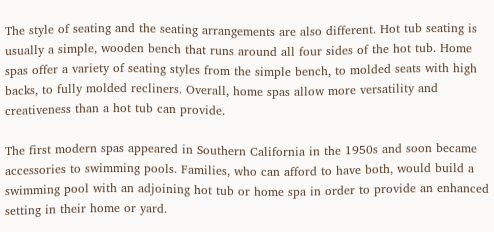The style of seating and the seating arrangements are also different. Hot tub seating is usually a simple, wooden bench that runs around all four sides of the hot tub. Home spas offer a variety of seating styles from the simple bench, to molded seats with high backs, to fully molded recliners. Overall, home spas allow more versatility and creativeness than a hot tub can provide.

The first modern spas appeared in Southern California in the 1950s and soon became accessories to swimming pools. Families, who can afford to have both, would build a swimming pool with an adjoining hot tub or home spa in order to provide an enhanced setting in their home or yard.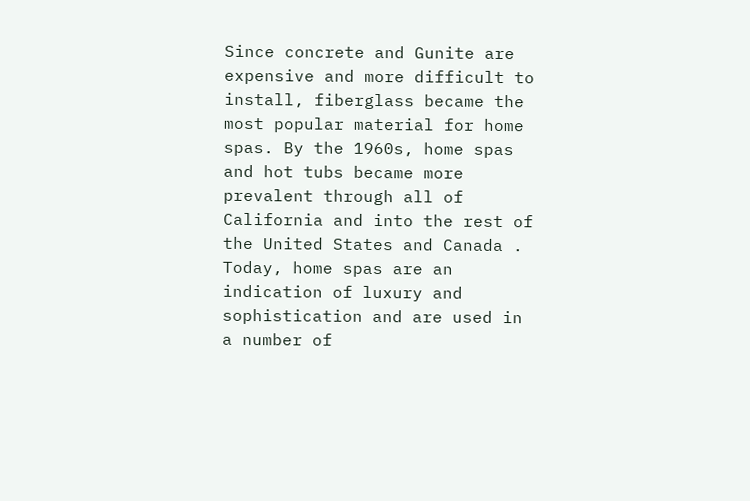Since concrete and Gunite are expensive and more difficult to install, fiberglass became the most popular material for home spas. By the 1960s, home spas and hot tubs became more prevalent through all of California and into the rest of the United States and Canada . Today, home spas are an indication of luxury and sophistication and are used in a number of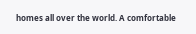homes all over the world. A comfortable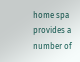home spa provides a number of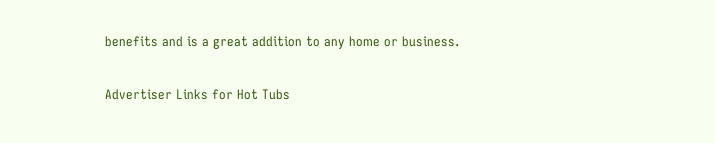benefits and is a great addition to any home or business.

Advertiser Links for Hot Tubs